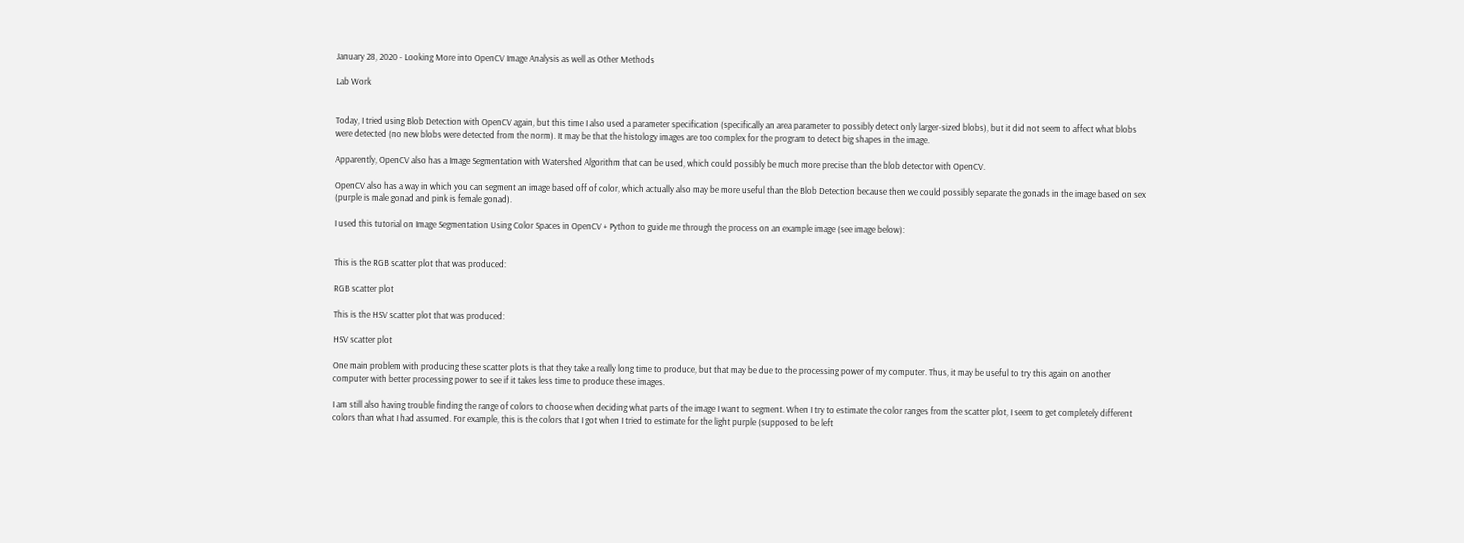January 28, 2020 - Looking More into OpenCV Image Analysis as well as Other Methods

Lab Work


Today, I tried using Blob Detection with OpenCV again, but this time I also used a parameter specification (specifically an area parameter to possibly detect only larger-sized blobs), but it did not seem to affect what blobs were detected (no new blobs were detected from the norm). It may be that the histology images are too complex for the program to detect big shapes in the image.

Apparently, OpenCV also has a Image Segmentation with Watershed Algorithm that can be used, which could possibly be much more precise than the blob detector with OpenCV.

OpenCV also has a way in which you can segment an image based off of color, which actually also may be more useful than the Blob Detection because then we could possibly separate the gonads in the image based on sex (purple is male gonad and pink is female gonad).

I used this tutorial on Image Segmentation Using Color Spaces in OpenCV + Python to guide me through the process on an example image (see image below):


This is the RGB scatter plot that was produced:

RGB scatter plot

This is the HSV scatter plot that was produced:

HSV scatter plot

One main problem with producing these scatter plots is that they take a really long time to produce, but that may be due to the processing power of my computer. Thus, it may be useful to try this again on another computer with better processing power to see if it takes less time to produce these images.

I am still also having trouble finding the range of colors to choose when deciding what parts of the image I want to segment. When I try to estimate the color ranges from the scatter plot, I seem to get completely different colors than what I had assumed. For example, this is the colors that I got when I tried to estimate for the light purple (supposed to be left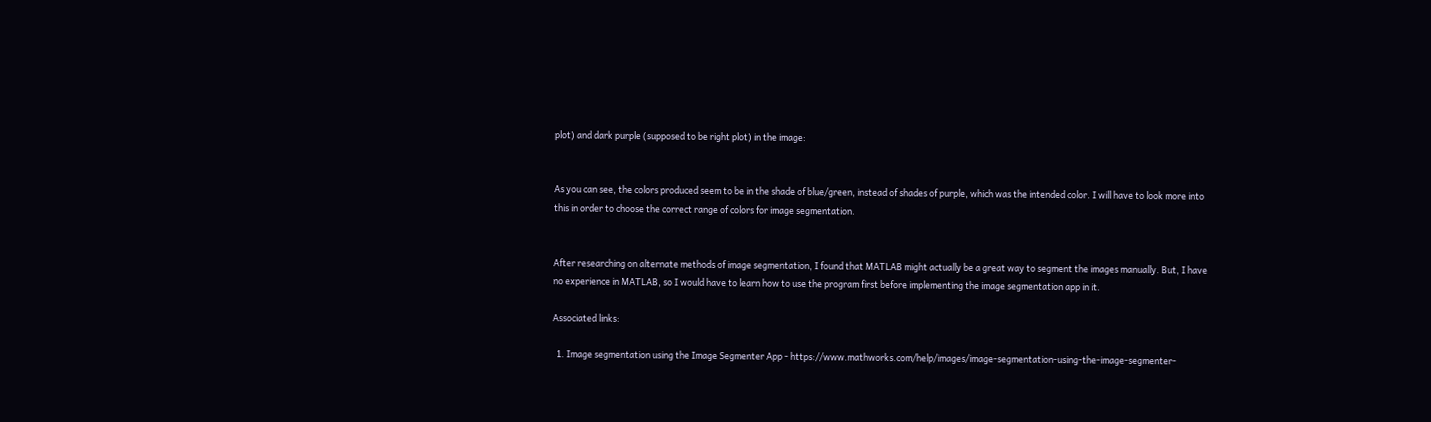plot) and dark purple (supposed to be right plot) in the image:


As you can see, the colors produced seem to be in the shade of blue/green, instead of shades of purple, which was the intended color. I will have to look more into this in order to choose the correct range of colors for image segmentation.


After researching on alternate methods of image segmentation, I found that MATLAB might actually be a great way to segment the images manually. But, I have no experience in MATLAB, so I would have to learn how to use the program first before implementing the image segmentation app in it.

Associated links:

  1. Image segmentation using the Image Segmenter App - https://www.mathworks.com/help/images/image-segmentation-using-the-image-segmenter-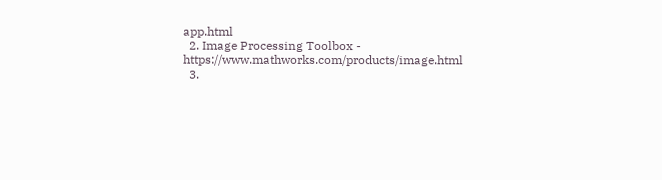app.html
  2. Image Processing Toolbox - https://www.mathworks.com/products/image.html
  3.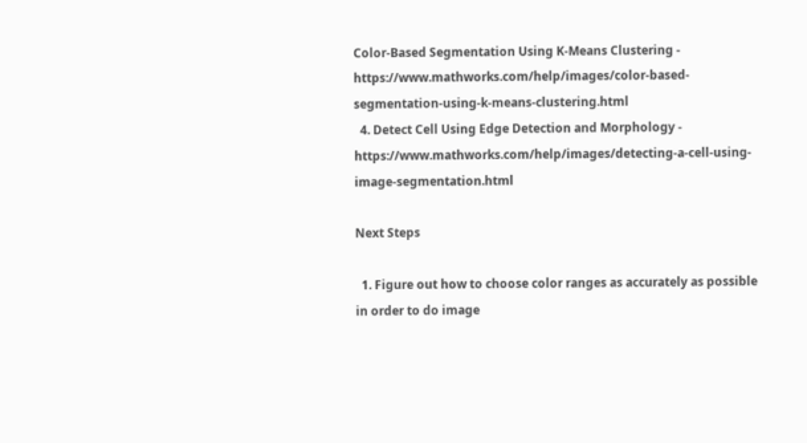Color-Based Segmentation Using K-Means Clustering - https://www.mathworks.com/help/images/color-based-segmentation-using-k-means-clustering.html
  4. Detect Cell Using Edge Detection and Morphology - https://www.mathworks.com/help/images/detecting-a-cell-using-image-segmentation.html

Next Steps

  1. Figure out how to choose color ranges as accurately as possible in order to do image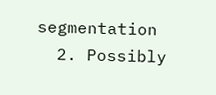segmentation
  2. Possibly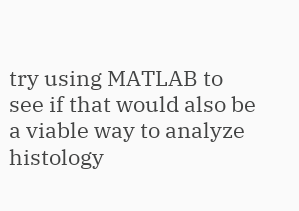try using MATLAB to see if that would also be a viable way to analyze histology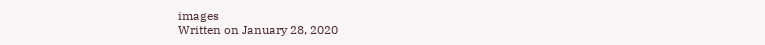images
Written on January 28, 2020